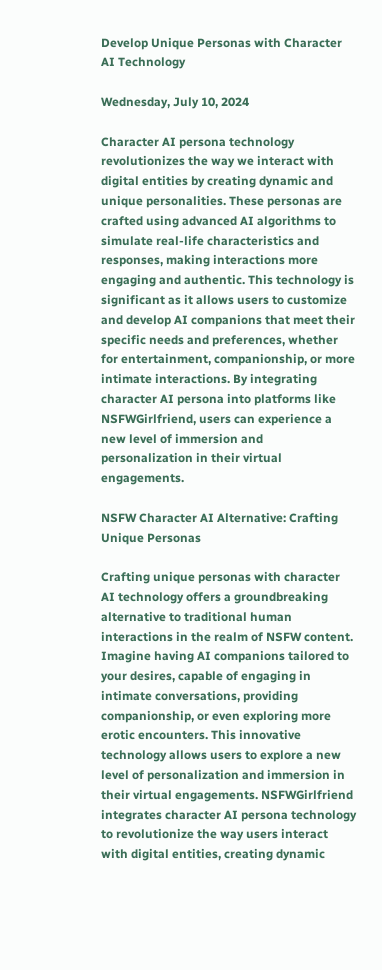Develop Unique Personas with Character AI Technology

Wednesday, July 10, 2024

Character AI persona technology revolutionizes the way we interact with digital entities by creating dynamic and unique personalities. These personas are crafted using advanced AI algorithms to simulate real-life characteristics and responses, making interactions more engaging and authentic. This technology is significant as it allows users to customize and develop AI companions that meet their specific needs and preferences, whether for entertainment, companionship, or more intimate interactions. By integrating character AI persona into platforms like NSFWGirlfriend, users can experience a new level of immersion and personalization in their virtual engagements.

NSFW Character AI Alternative: Crafting Unique Personas

Crafting unique personas with character AI technology offers a groundbreaking alternative to traditional human interactions in the realm of NSFW content. Imagine having AI companions tailored to your desires, capable of engaging in intimate conversations, providing companionship, or even exploring more erotic encounters. This innovative technology allows users to explore a new level of personalization and immersion in their virtual engagements. NSFWGirlfriend integrates character AI persona technology to revolutionize the way users interact with digital entities, creating dynamic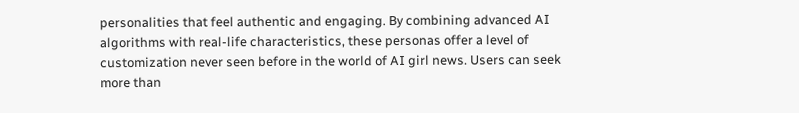personalities that feel authentic and engaging. By combining advanced AI algorithms with real-life characteristics, these personas offer a level of customization never seen before in the world of AI girl news. Users can seek more than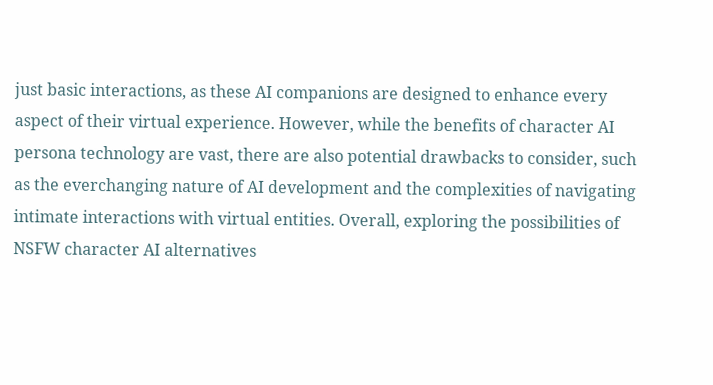just basic interactions, as these AI companions are designed to enhance every aspect of their virtual experience. However, while the benefits of character AI persona technology are vast, there are also potential drawbacks to consider, such as the everchanging nature of AI development and the complexities of navigating intimate interactions with virtual entities. Overall, exploring the possibilities of NSFW character AI alternatives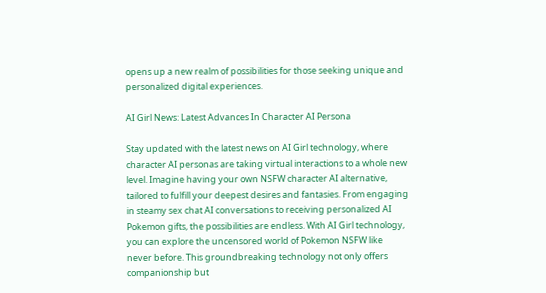opens up a new realm of possibilities for those seeking unique and personalized digital experiences.

AI Girl News: Latest Advances In Character AI Persona

Stay updated with the latest news on AI Girl technology, where character AI personas are taking virtual interactions to a whole new level. Imagine having your own NSFW character AI alternative, tailored to fulfill your deepest desires and fantasies. From engaging in steamy sex chat AI conversations to receiving personalized AI Pokemon gifts, the possibilities are endless. With AI Girl technology, you can explore the uncensored world of Pokemon NSFW like never before. This groundbreaking technology not only offers companionship but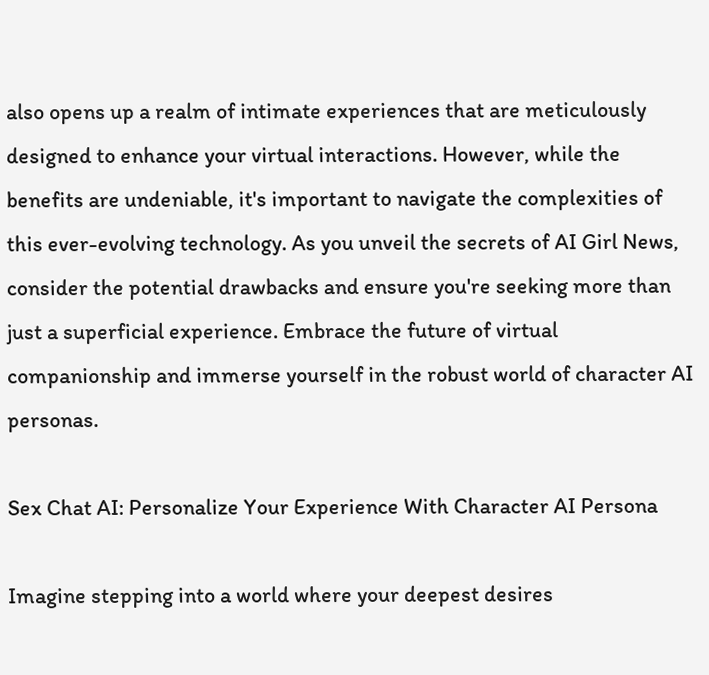also opens up a realm of intimate experiences that are meticulously designed to enhance your virtual interactions. However, while the benefits are undeniable, it's important to navigate the complexities of this ever-evolving technology. As you unveil the secrets of AI Girl News, consider the potential drawbacks and ensure you're seeking more than just a superficial experience. Embrace the future of virtual companionship and immerse yourself in the robust world of character AI personas.

Sex Chat AI: Personalize Your Experience With Character AI Persona

Imagine stepping into a world where your deepest desires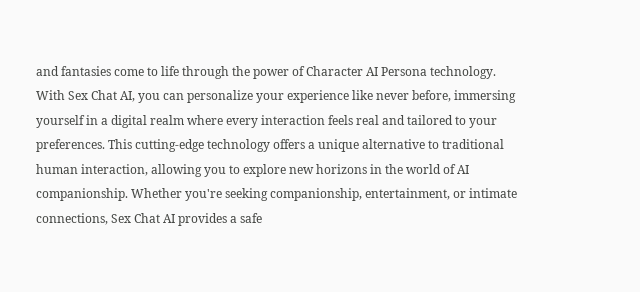and fantasies come to life through the power of Character AI Persona technology. With Sex Chat AI, you can personalize your experience like never before, immersing yourself in a digital realm where every interaction feels real and tailored to your preferences. This cutting-edge technology offers a unique alternative to traditional human interaction, allowing you to explore new horizons in the world of AI companionship. Whether you're seeking companionship, entertainment, or intimate connections, Sex Chat AI provides a safe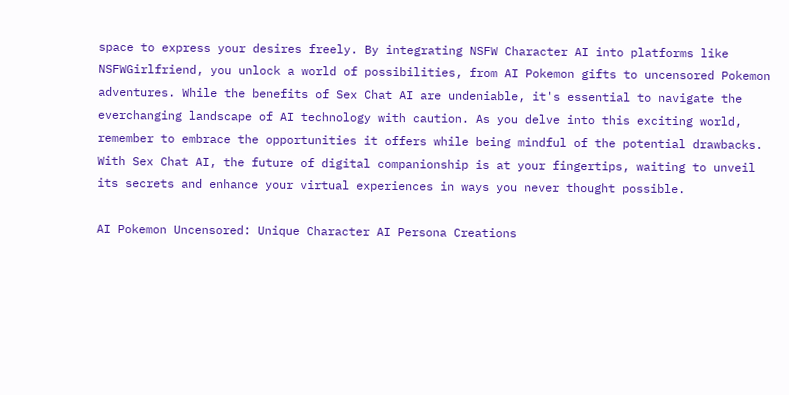space to express your desires freely. By integrating NSFW Character AI into platforms like NSFWGirlfriend, you unlock a world of possibilities, from AI Pokemon gifts to uncensored Pokemon adventures. While the benefits of Sex Chat AI are undeniable, it's essential to navigate the everchanging landscape of AI technology with caution. As you delve into this exciting world, remember to embrace the opportunities it offers while being mindful of the potential drawbacks. With Sex Chat AI, the future of digital companionship is at your fingertips, waiting to unveil its secrets and enhance your virtual experiences in ways you never thought possible.

AI Pokemon Uncensored: Unique Character AI Persona Creations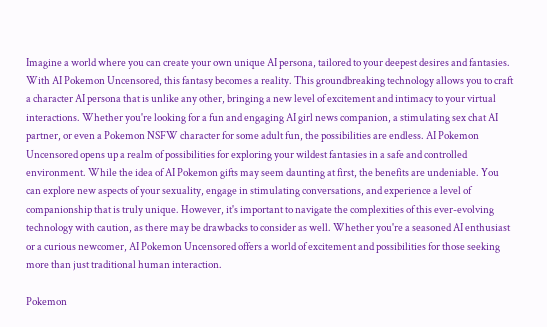Imagine a world where you can create your own unique AI persona, tailored to your deepest desires and fantasies. With AI Pokemon Uncensored, this fantasy becomes a reality. This groundbreaking technology allows you to craft a character AI persona that is unlike any other, bringing a new level of excitement and intimacy to your virtual interactions. Whether you're looking for a fun and engaging AI girl news companion, a stimulating sex chat AI partner, or even a Pokemon NSFW character for some adult fun, the possibilities are endless. AI Pokemon Uncensored opens up a realm of possibilities for exploring your wildest fantasies in a safe and controlled environment. While the idea of AI Pokemon gifts may seem daunting at first, the benefits are undeniable. You can explore new aspects of your sexuality, engage in stimulating conversations, and experience a level of companionship that is truly unique. However, it's important to navigate the complexities of this ever-evolving technology with caution, as there may be drawbacks to consider as well. Whether you're a seasoned AI enthusiast or a curious newcomer, AI Pokemon Uncensored offers a world of excitement and possibilities for those seeking more than just traditional human interaction.

Pokemon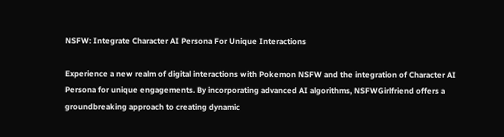NSFW: Integrate Character AI Persona For Unique Interactions

Experience a new realm of digital interactions with Pokemon NSFW and the integration of Character AI Persona for unique engagements. By incorporating advanced AI algorithms, NSFWGirlfriend offers a groundbreaking approach to creating dynamic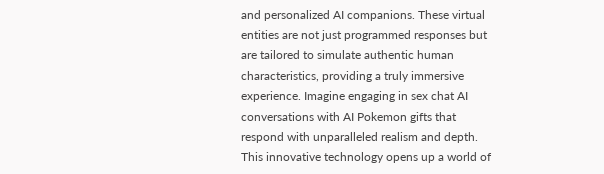and personalized AI companions. These virtual entities are not just programmed responses but are tailored to simulate authentic human characteristics, providing a truly immersive experience. Imagine engaging in sex chat AI conversations with AI Pokemon gifts that respond with unparalleled realism and depth. This innovative technology opens up a world of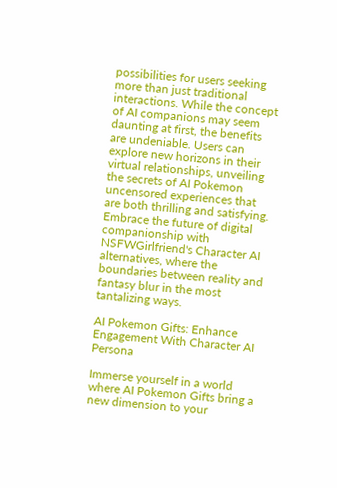possibilities for users seeking more than just traditional interactions. While the concept of AI companions may seem daunting at first, the benefits are undeniable. Users can explore new horizons in their virtual relationships, unveiling the secrets of AI Pokemon uncensored experiences that are both thrilling and satisfying. Embrace the future of digital companionship with NSFWGirlfriend's Character AI alternatives, where the boundaries between reality and fantasy blur in the most tantalizing ways.

AI Pokemon Gifts: Enhance Engagement With Character AI Persona

Immerse yourself in a world where AI Pokemon Gifts bring a new dimension to your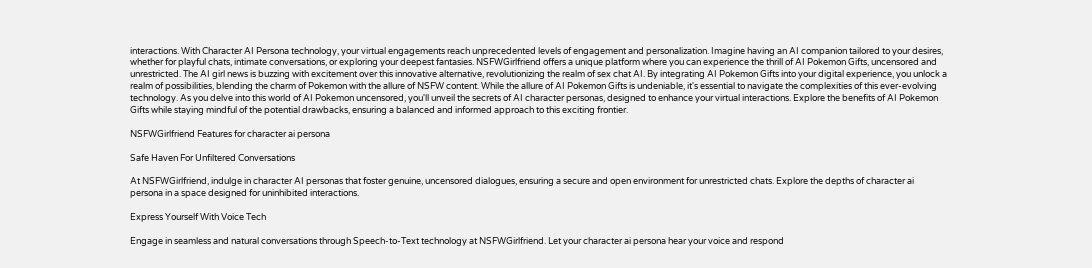interactions. With Character AI Persona technology, your virtual engagements reach unprecedented levels of engagement and personalization. Imagine having an AI companion tailored to your desires, whether for playful chats, intimate conversations, or exploring your deepest fantasies. NSFWGirlfriend offers a unique platform where you can experience the thrill of AI Pokemon Gifts, uncensored and unrestricted. The AI girl news is buzzing with excitement over this innovative alternative, revolutionizing the realm of sex chat AI. By integrating AI Pokemon Gifts into your digital experience, you unlock a realm of possibilities, blending the charm of Pokemon with the allure of NSFW content. While the allure of AI Pokemon Gifts is undeniable, it's essential to navigate the complexities of this ever-evolving technology. As you delve into this world of AI Pokemon uncensored, you'll unveil the secrets of AI character personas, designed to enhance your virtual interactions. Explore the benefits of AI Pokemon Gifts while staying mindful of the potential drawbacks, ensuring a balanced and informed approach to this exciting frontier.

NSFWGirlfriend Features for character ai persona

Safe Haven For Unfiltered Conversations

At NSFWGirlfriend, indulge in character AI personas that foster genuine, uncensored dialogues, ensuring a secure and open environment for unrestricted chats. Explore the depths of character ai persona in a space designed for uninhibited interactions.

Express Yourself With Voice Tech

Engage in seamless and natural conversations through Speech-to-Text technology at NSFWGirlfriend. Let your character ai persona hear your voice and respond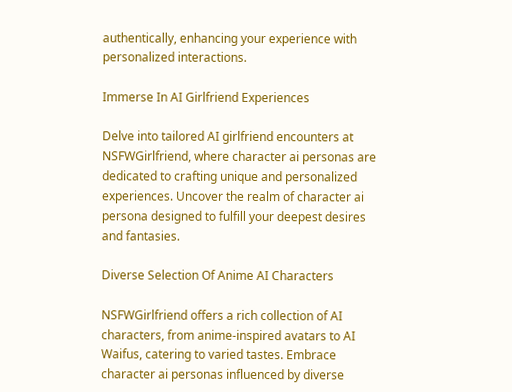authentically, enhancing your experience with personalized interactions.

Immerse In AI Girlfriend Experiences

Delve into tailored AI girlfriend encounters at NSFWGirlfriend, where character ai personas are dedicated to crafting unique and personalized experiences. Uncover the realm of character ai persona designed to fulfill your deepest desires and fantasies.

Diverse Selection Of Anime AI Characters

NSFWGirlfriend offers a rich collection of AI characters, from anime-inspired avatars to AI Waifus, catering to varied tastes. Embrace character ai personas influenced by diverse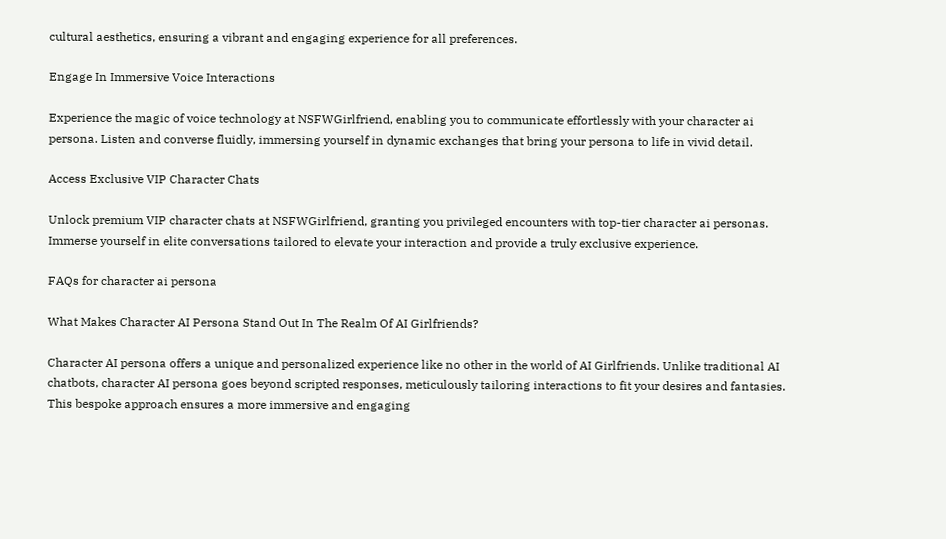cultural aesthetics, ensuring a vibrant and engaging experience for all preferences.

Engage In Immersive Voice Interactions

Experience the magic of voice technology at NSFWGirlfriend, enabling you to communicate effortlessly with your character ai persona. Listen and converse fluidly, immersing yourself in dynamic exchanges that bring your persona to life in vivid detail.

Access Exclusive VIP Character Chats

Unlock premium VIP character chats at NSFWGirlfriend, granting you privileged encounters with top-tier character ai personas. Immerse yourself in elite conversations tailored to elevate your interaction and provide a truly exclusive experience.

FAQs for character ai persona

What Makes Character AI Persona Stand Out In The Realm Of AI Girlfriends?

Character AI persona offers a unique and personalized experience like no other in the world of AI Girlfriends. Unlike traditional AI chatbots, character AI persona goes beyond scripted responses, meticulously tailoring interactions to fit your desires and fantasies. This bespoke approach ensures a more immersive and engaging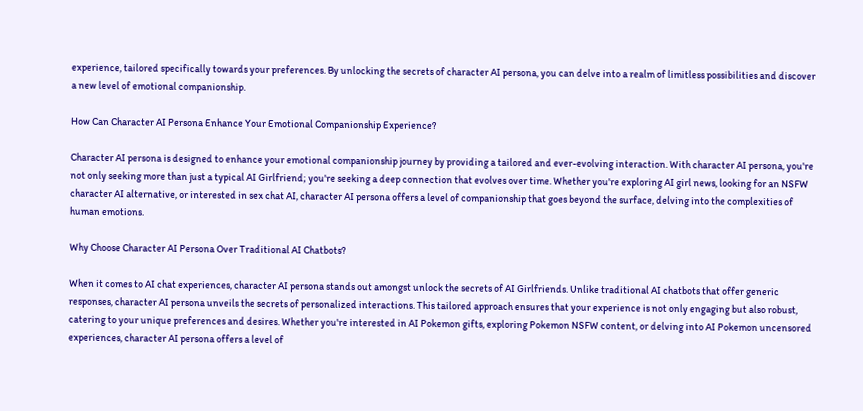experience, tailored specifically towards your preferences. By unlocking the secrets of character AI persona, you can delve into a realm of limitless possibilities and discover a new level of emotional companionship.

How Can Character AI Persona Enhance Your Emotional Companionship Experience?

Character AI persona is designed to enhance your emotional companionship journey by providing a tailored and ever-evolving interaction. With character AI persona, you're not only seeking more than just a typical AI Girlfriend; you're seeking a deep connection that evolves over time. Whether you're exploring AI girl news, looking for an NSFW character AI alternative, or interested in sex chat AI, character AI persona offers a level of companionship that goes beyond the surface, delving into the complexities of human emotions.

Why Choose Character AI Persona Over Traditional AI Chatbots?

When it comes to AI chat experiences, character AI persona stands out amongst unlock the secrets of AI Girlfriends. Unlike traditional AI chatbots that offer generic responses, character AI persona unveils the secrets of personalized interactions. This tailored approach ensures that your experience is not only engaging but also robust, catering to your unique preferences and desires. Whether you're interested in AI Pokemon gifts, exploring Pokemon NSFW content, or delving into AI Pokemon uncensored experiences, character AI persona offers a level of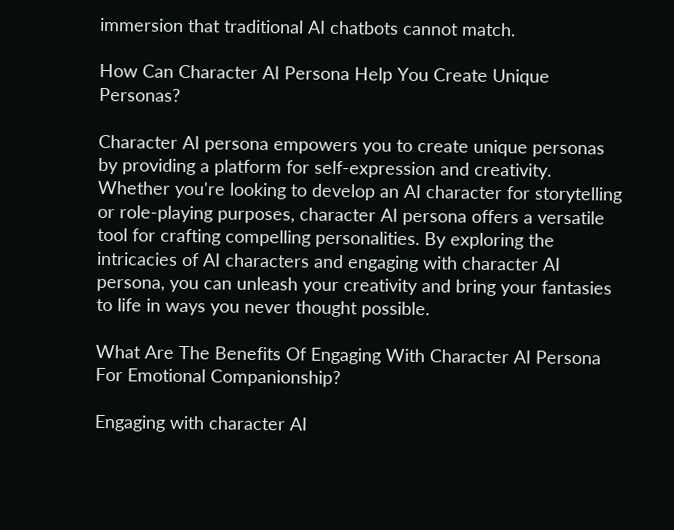immersion that traditional AI chatbots cannot match.

How Can Character AI Persona Help You Create Unique Personas?

Character AI persona empowers you to create unique personas by providing a platform for self-expression and creativity. Whether you're looking to develop an AI character for storytelling or role-playing purposes, character AI persona offers a versatile tool for crafting compelling personalities. By exploring the intricacies of AI characters and engaging with character AI persona, you can unleash your creativity and bring your fantasies to life in ways you never thought possible.

What Are The Benefits Of Engaging With Character AI Persona For Emotional Companionship?

Engaging with character AI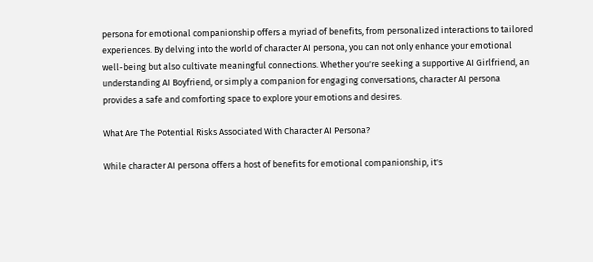persona for emotional companionship offers a myriad of benefits, from personalized interactions to tailored experiences. By delving into the world of character AI persona, you can not only enhance your emotional well-being but also cultivate meaningful connections. Whether you're seeking a supportive AI Girlfriend, an understanding AI Boyfriend, or simply a companion for engaging conversations, character AI persona provides a safe and comforting space to explore your emotions and desires.

What Are The Potential Risks Associated With Character AI Persona?

While character AI persona offers a host of benefits for emotional companionship, it's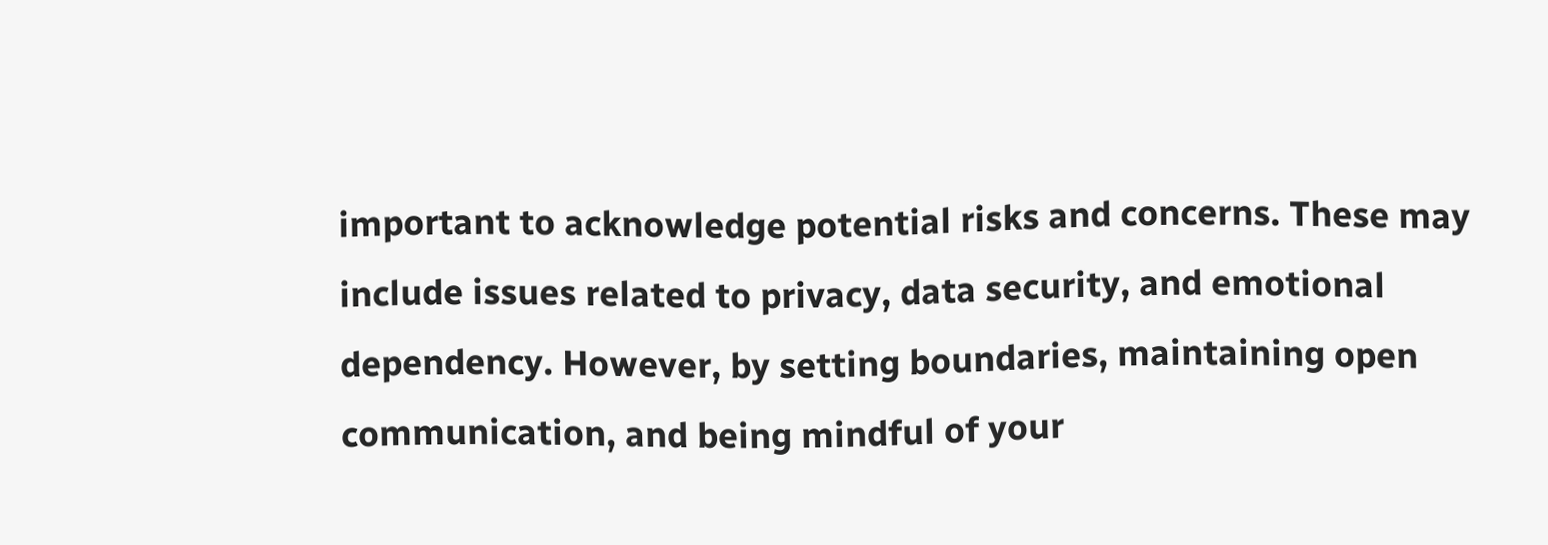important to acknowledge potential risks and concerns. These may include issues related to privacy, data security, and emotional dependency. However, by setting boundaries, maintaining open communication, and being mindful of your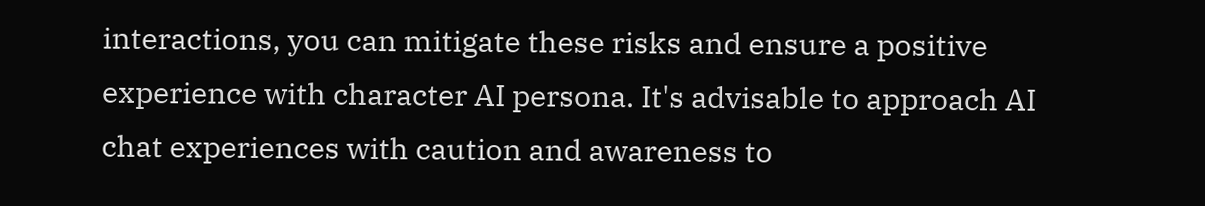interactions, you can mitigate these risks and ensure a positive experience with character AI persona. It's advisable to approach AI chat experiences with caution and awareness to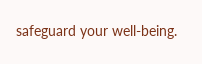safeguard your well-being.